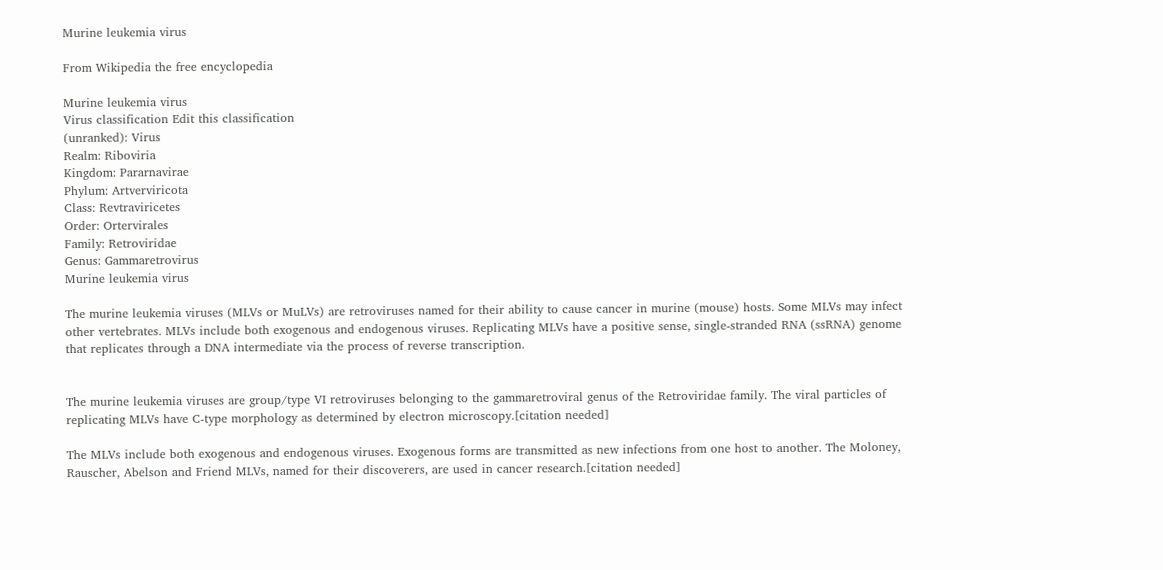Murine leukemia virus

From Wikipedia the free encyclopedia

Murine leukemia virus
Virus classification Edit this classification
(unranked): Virus
Realm: Riboviria
Kingdom: Pararnavirae
Phylum: Artverviricota
Class: Revtraviricetes
Order: Ortervirales
Family: Retroviridae
Genus: Gammaretrovirus
Murine leukemia virus

The murine leukemia viruses (MLVs or MuLVs) are retroviruses named for their ability to cause cancer in murine (mouse) hosts. Some MLVs may infect other vertebrates. MLVs include both exogenous and endogenous viruses. Replicating MLVs have a positive sense, single-stranded RNA (ssRNA) genome that replicates through a DNA intermediate via the process of reverse transcription.


The murine leukemia viruses are group/type VI retroviruses belonging to the gammaretroviral genus of the Retroviridae family. The viral particles of replicating MLVs have C-type morphology as determined by electron microscopy.[citation needed]

The MLVs include both exogenous and endogenous viruses. Exogenous forms are transmitted as new infections from one host to another. The Moloney, Rauscher, Abelson and Friend MLVs, named for their discoverers, are used in cancer research.[citation needed]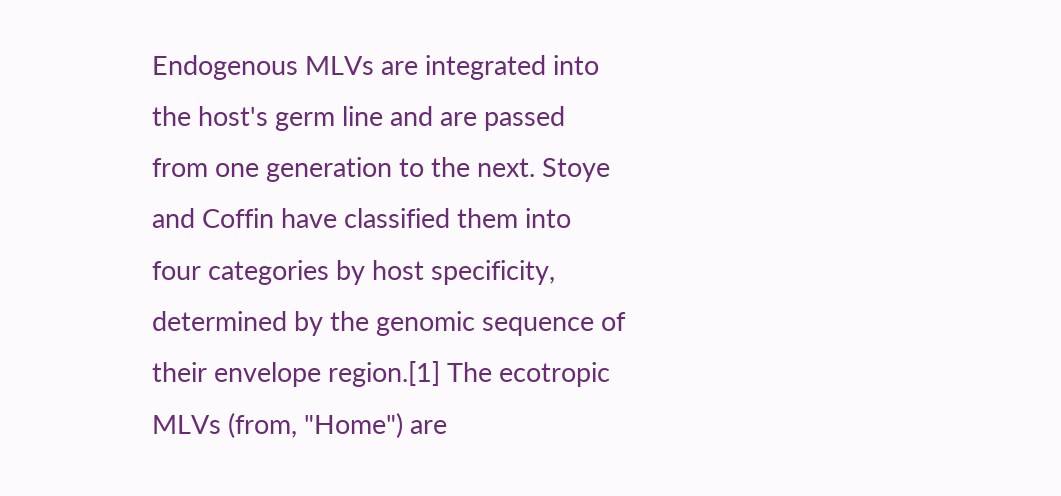Endogenous MLVs are integrated into the host's germ line and are passed from one generation to the next. Stoye and Coffin have classified them into four categories by host specificity, determined by the genomic sequence of their envelope region.[1] The ecotropic MLVs (from, "Home") are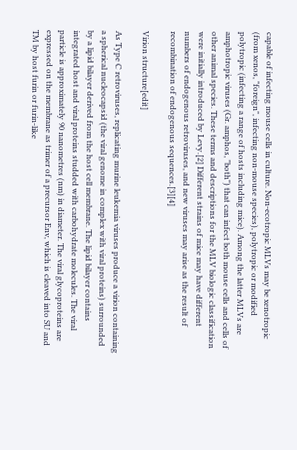capable of infecting mouse cells in culture. Non-ecotropic MLVs may be xenotropic (from xenos, "foreign", infecting non-mouse species), polytropic or modified polytropic (infecting a range of hosts including mice). Among the latter MLVs are amphotropic viruses (Gr. amphos, "both") that can infect both mouse cells and cells of other animal species. These terms and descriptions for the MLV biologic classification were initially introduced by Levy.[2] Different strains of mice may have different numbers of endogenous retroviruses, and new viruses may arise as the result of recombination of endogenous sequences.[3][4]

Virion structure[edit]

As Type C retroviruses, replicating murine leukemia viruses produce a virion containing a spherical nucleocapsid (the viral genome in complex with viral proteins) surrounded by a lipid bilayer derived from the host cell membrane. The lipid bilayer contains integrated host and viral proteins studded with carbohydrate molecules. The viral particle is approximately 90 nanometres (nm) in diameter. The viral glycoproteins are expressed on the membrane as trimer of a precursor Env, which is cleaved into SU and TM by host furin or furin-like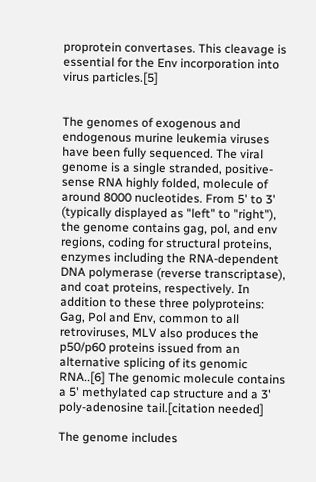proprotein convertases. This cleavage is essential for the Env incorporation into virus particles.[5]


The genomes of exogenous and endogenous murine leukemia viruses have been fully sequenced. The viral genome is a single stranded, positive-sense RNA highly folded, molecule of around 8000 nucleotides. From 5' to 3' (typically displayed as "left" to "right"), the genome contains gag, pol, and env regions, coding for structural proteins, enzymes including the RNA-dependent DNA polymerase (reverse transcriptase), and coat proteins, respectively. In addition to these three polyproteins: Gag, Pol and Env, common to all retroviruses, MLV also produces the p50/p60 proteins issued from an alternative splicing of its genomic RNA..[6] The genomic molecule contains a 5' methylated cap structure and a 3' poly-adenosine tail.[citation needed]

The genome includes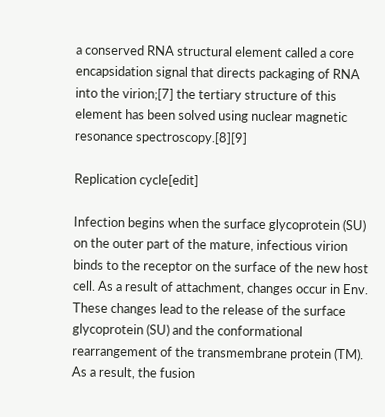a conserved RNA structural element called a core encapsidation signal that directs packaging of RNA into the virion;[7] the tertiary structure of this element has been solved using nuclear magnetic resonance spectroscopy.[8][9]

Replication cycle[edit]

Infection begins when the surface glycoprotein (SU) on the outer part of the mature, infectious virion binds to the receptor on the surface of the new host cell. As a result of attachment, changes occur in Env. These changes lead to the release of the surface glycoprotein (SU) and the conformational rearrangement of the transmembrane protein (TM). As a result, the fusion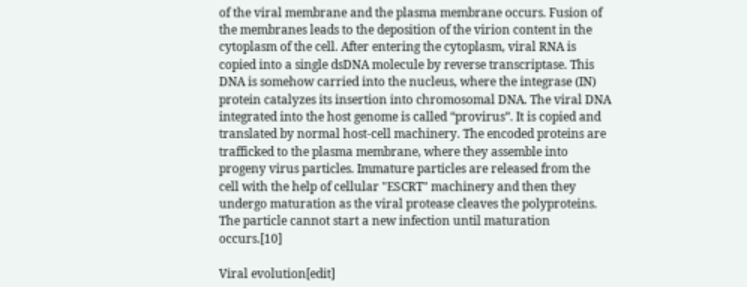of the viral membrane and the plasma membrane occurs. Fusion of the membranes leads to the deposition of the virion content in the cytoplasm of the cell. After entering the cytoplasm, viral RNA is copied into a single dsDNA molecule by reverse transcriptase. This DNA is somehow carried into the nucleus, where the integrase (IN) protein catalyzes its insertion into chromosomal DNA. The viral DNA integrated into the host genome is called “provirus”. It is copied and translated by normal host-cell machinery. The encoded proteins are trafficked to the plasma membrane, where they assemble into progeny virus particles. Immature particles are released from the cell with the help of cellular "ESCRT" machinery and then they undergo maturation as the viral protease cleaves the polyproteins. The particle cannot start a new infection until maturation occurs.[10]

Viral evolution[edit]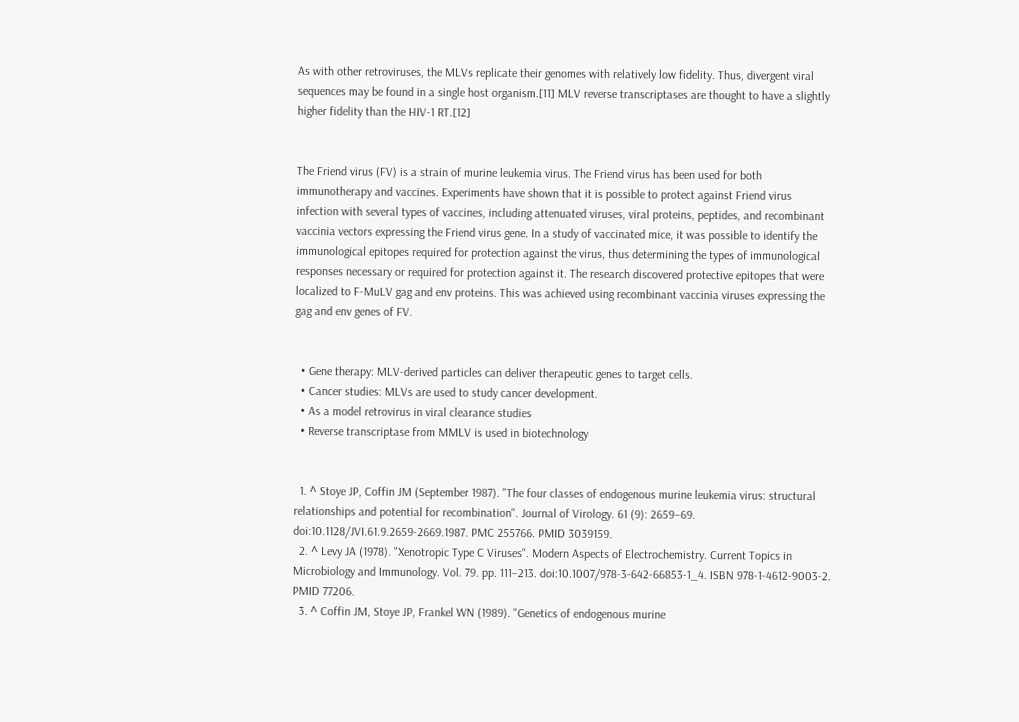As with other retroviruses, the MLVs replicate their genomes with relatively low fidelity. Thus, divergent viral sequences may be found in a single host organism.[11] MLV reverse transcriptases are thought to have a slightly higher fidelity than the HIV-1 RT.[12]


The Friend virus (FV) is a strain of murine leukemia virus. The Friend virus has been used for both immunotherapy and vaccines. Experiments have shown that it is possible to protect against Friend virus infection with several types of vaccines, including attenuated viruses, viral proteins, peptides, and recombinant vaccinia vectors expressing the Friend virus gene. In a study of vaccinated mice, it was possible to identify the immunological epitopes required for protection against the virus, thus determining the types of immunological responses necessary or required for protection against it. The research discovered protective epitopes that were localized to F-MuLV gag and env proteins. This was achieved using recombinant vaccinia viruses expressing the gag and env genes of FV.


  • Gene therapy: MLV-derived particles can deliver therapeutic genes to target cells.
  • Cancer studies: MLVs are used to study cancer development.
  • As a model retrovirus in viral clearance studies
  • Reverse transcriptase from MMLV is used in biotechnology


  1. ^ Stoye JP, Coffin JM (September 1987). "The four classes of endogenous murine leukemia virus: structural relationships and potential for recombination". Journal of Virology. 61 (9): 2659–69. doi:10.1128/JVI.61.9.2659-2669.1987. PMC 255766. PMID 3039159.
  2. ^ Levy JA (1978). "Xenotropic Type C Viruses". Modern Aspects of Electrochemistry. Current Topics in Microbiology and Immunology. Vol. 79. pp. 111–213. doi:10.1007/978-3-642-66853-1_4. ISBN 978-1-4612-9003-2. PMID 77206.
  3. ^ Coffin JM, Stoye JP, Frankel WN (1989). "Genetics of endogenous murine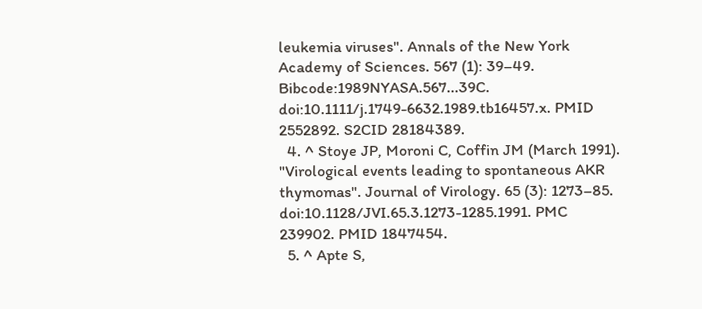leukemia viruses". Annals of the New York Academy of Sciences. 567 (1): 39–49. Bibcode:1989NYASA.567...39C. doi:10.1111/j.1749-6632.1989.tb16457.x. PMID 2552892. S2CID 28184389.
  4. ^ Stoye JP, Moroni C, Coffin JM (March 1991). "Virological events leading to spontaneous AKR thymomas". Journal of Virology. 65 (3): 1273–85. doi:10.1128/JVI.65.3.1273-1285.1991. PMC 239902. PMID 1847454.
  5. ^ Apte S,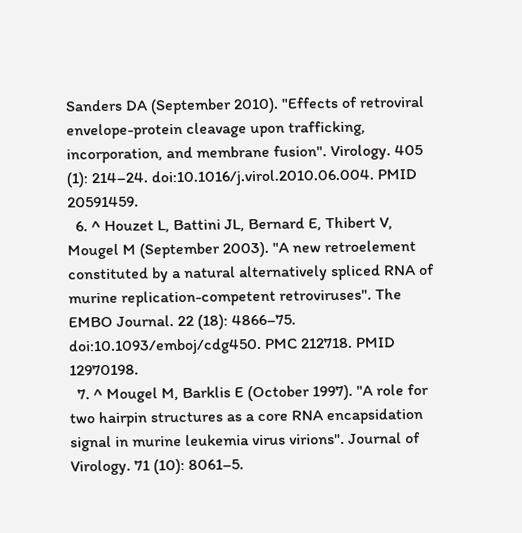Sanders DA (September 2010). "Effects of retroviral envelope-protein cleavage upon trafficking, incorporation, and membrane fusion". Virology. 405 (1): 214–24. doi:10.1016/j.virol.2010.06.004. PMID 20591459.
  6. ^ Houzet L, Battini JL, Bernard E, Thibert V, Mougel M (September 2003). "A new retroelement constituted by a natural alternatively spliced RNA of murine replication-competent retroviruses". The EMBO Journal. 22 (18): 4866–75. doi:10.1093/emboj/cdg450. PMC 212718. PMID 12970198.
  7. ^ Mougel M, Barklis E (October 1997). "A role for two hairpin structures as a core RNA encapsidation signal in murine leukemia virus virions". Journal of Virology. 71 (10): 8061–5.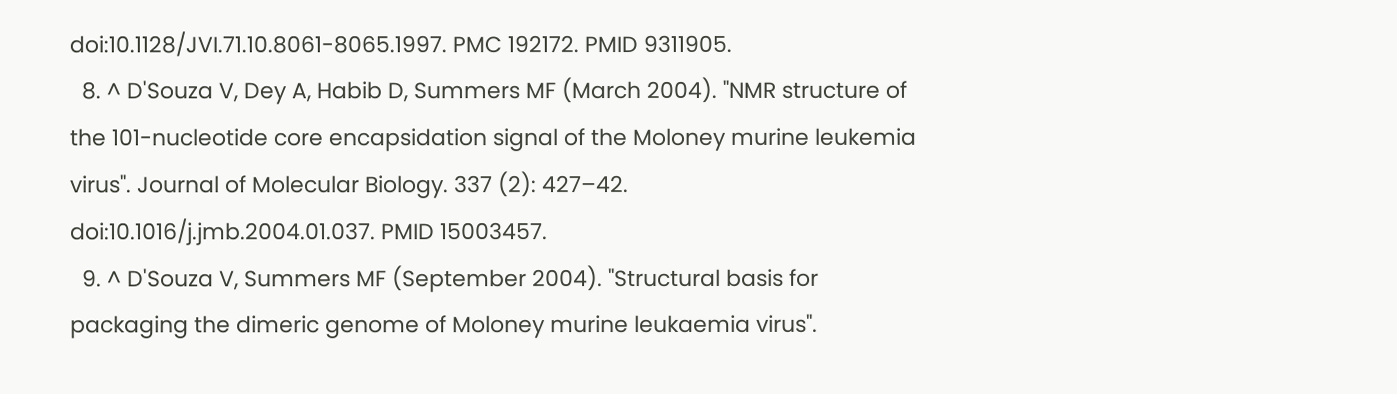doi:10.1128/JVI.71.10.8061-8065.1997. PMC 192172. PMID 9311905.
  8. ^ D'Souza V, Dey A, Habib D, Summers MF (March 2004). "NMR structure of the 101-nucleotide core encapsidation signal of the Moloney murine leukemia virus". Journal of Molecular Biology. 337 (2): 427–42. doi:10.1016/j.jmb.2004.01.037. PMID 15003457.
  9. ^ D'Souza V, Summers MF (September 2004). "Structural basis for packaging the dimeric genome of Moloney murine leukaemia virus".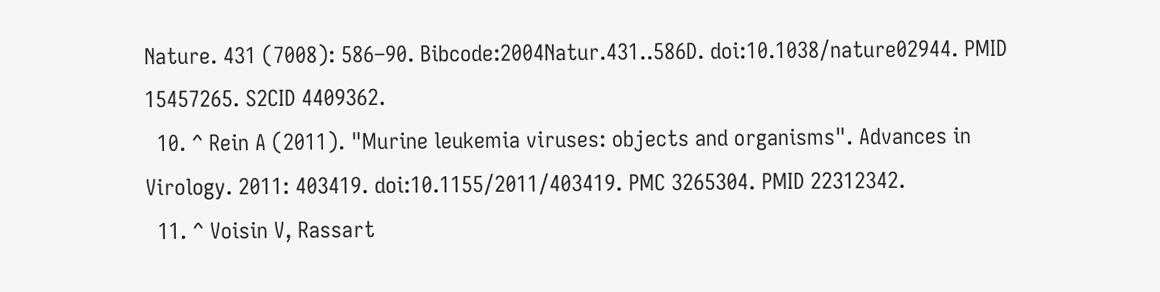Nature. 431 (7008): 586–90. Bibcode:2004Natur.431..586D. doi:10.1038/nature02944. PMID 15457265. S2CID 4409362.
  10. ^ Rein A (2011). "Murine leukemia viruses: objects and organisms". Advances in Virology. 2011: 403419. doi:10.1155/2011/403419. PMC 3265304. PMID 22312342.
  11. ^ Voisin V, Rassart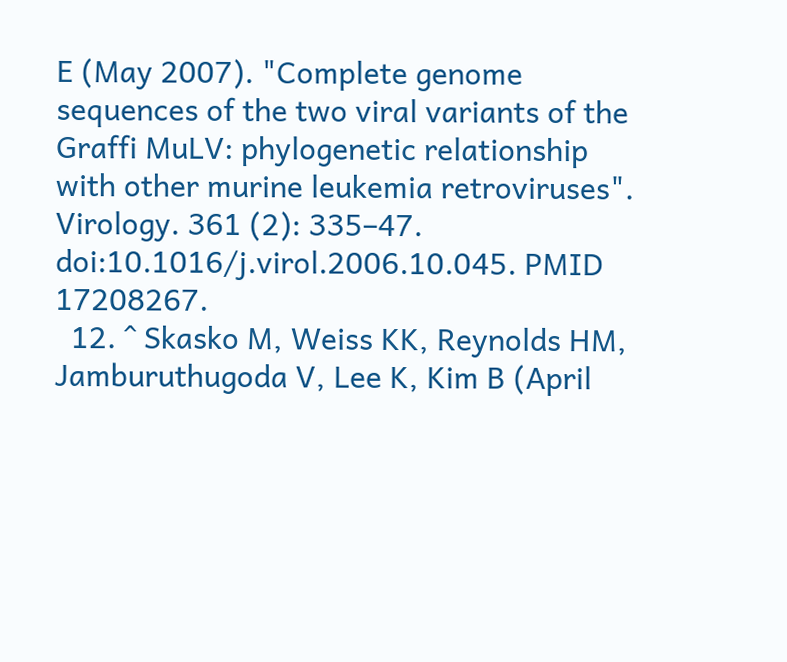E (May 2007). "Complete genome sequences of the two viral variants of the Graffi MuLV: phylogenetic relationship with other murine leukemia retroviruses". Virology. 361 (2): 335–47. doi:10.1016/j.virol.2006.10.045. PMID 17208267.
  12. ^ Skasko M, Weiss KK, Reynolds HM, Jamburuthugoda V, Lee K, Kim B (April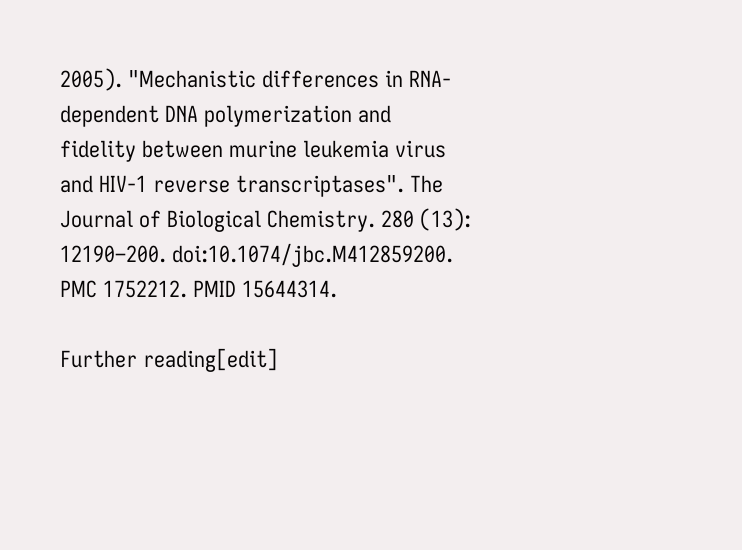2005). "Mechanistic differences in RNA-dependent DNA polymerization and fidelity between murine leukemia virus and HIV-1 reverse transcriptases". The Journal of Biological Chemistry. 280 (13): 12190–200. doi:10.1074/jbc.M412859200. PMC 1752212. PMID 15644314.

Further reading[edit]